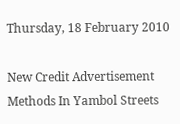Thursday, 18 February 2010

New Credit Advertisement Methods In Yambol Streets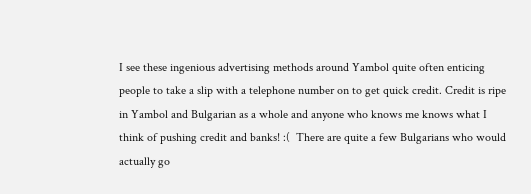I see these ingenious advertising methods around Yambol quite often enticing people to take a slip with a telephone number on to get quick credit. Credit is ripe in Yambol and Bulgarian as a whole and anyone who knows me knows what I think of pushing credit and banks! :(  There are quite a few Bulgarians who would actually go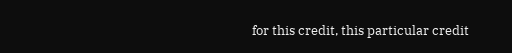for this credit, this particular credit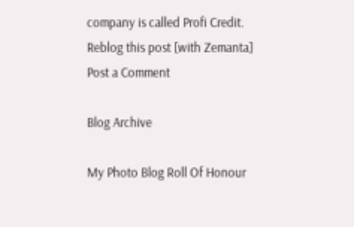company is called Profi Credit.
Reblog this post [with Zemanta]
Post a Comment

Blog Archive

My Photo Blog Roll Of Honour